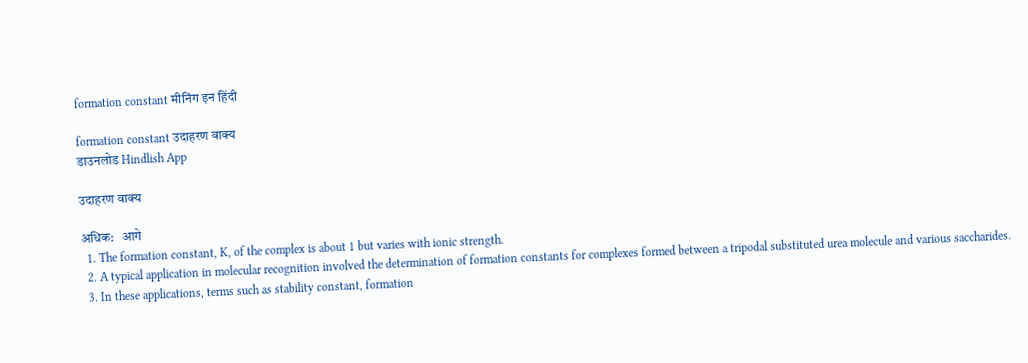formation constant मीनिंग इन हिंदी

formation constant उदाहरण वाक्य
डाउनलोड Hindlish App

उदाहरण वाक्य

अधिक:   आगे
  1. The formation constant, K, of the complex is about 1 but varies with ionic strength.
  2. A typical application in molecular recognition involved the determination of formation constants for complexes formed between a tripodal substituted urea molecule and various saccharides.
  3. In these applications, terms such as stability constant, formation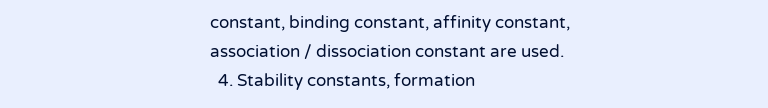constant, binding constant, affinity constant, association / dissociation constant are used.
  4. Stability constants, formation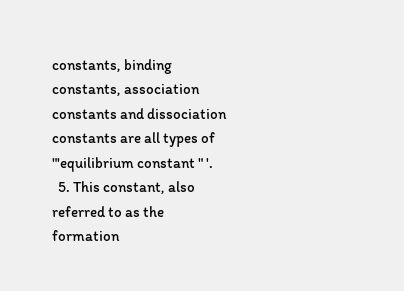constants, binding constants, association constants and dissociation constants are all types of "'equilibrium constant " '.
  5. This constant, also referred to as the formation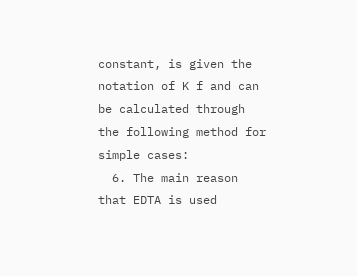constant, is given the notation of K f and can be calculated through the following method for simple cases:
  6. The main reason that EDTA is used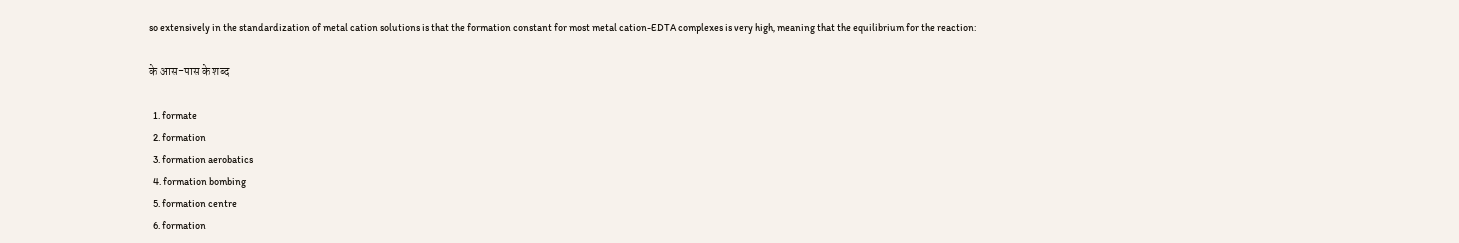so extensively in the standardization of metal cation solutions is that the formation constant for most metal cation-EDTA complexes is very high, meaning that the equilibrium for the reaction:

के आस-पास के शब्द

  1. formate
  2. formation
  3. formation aerobatics
  4. formation bombing
  5. formation centre
  6. formation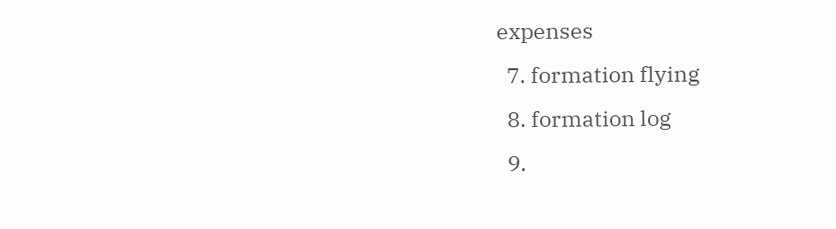expenses
  7. formation flying
  8. formation log
  9.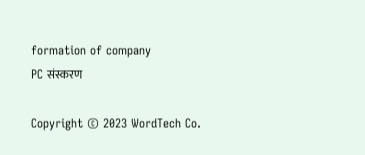formation of company
PC संस्करण

Copyright © 2023 WordTech Co.